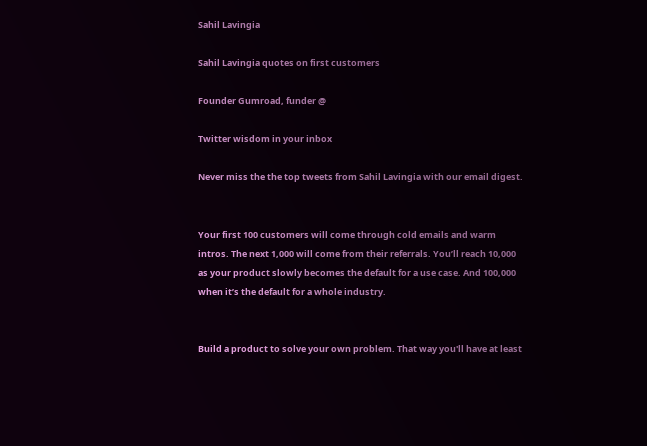Sahil Lavingia

Sahil Lavingia quotes on first customers

Founder Gumroad, funder @

Twitter wisdom in your inbox

Never miss the the top tweets from Sahil Lavingia with our email digest.


Your first 100 customers will come through cold emails and warm intros. The next 1,000 will come from their referrals. You’ll reach 10,000 as your product slowly becomes the default for a use case. And 100,000 when it’s the default for a whole industry.


Build a product to solve your own problem. That way you'll have at least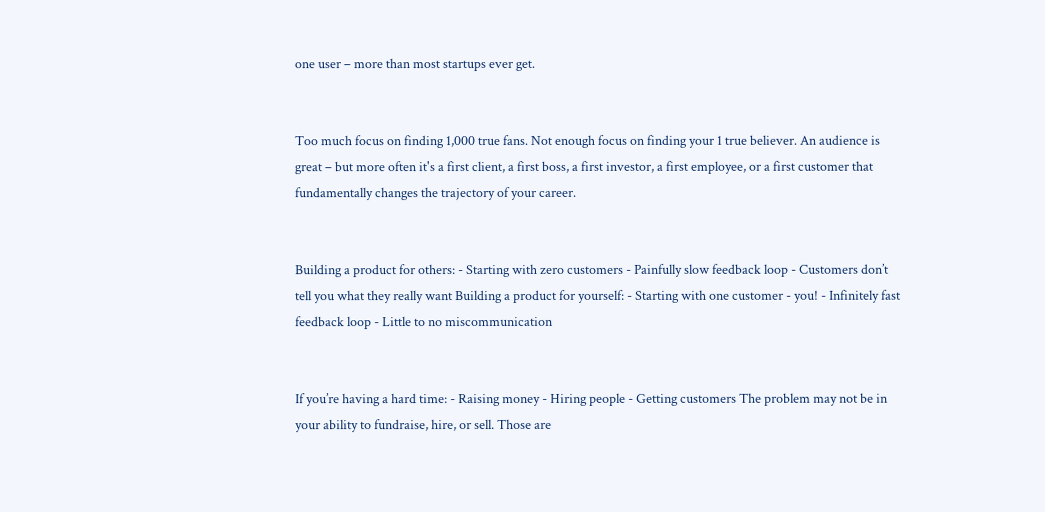one user – more than most startups ever get.


Too much focus on finding 1,000 true fans. Not enough focus on finding your 1 true believer. An audience is great – but more often it's a first client, a first boss, a first investor, a first employee, or a first customer that fundamentally changes the trajectory of your career.


Building a product for others: - Starting with zero customers - Painfully slow feedback loop - Customers don’t tell you what they really want Building a product for yourself: - Starting with one customer - you! - Infinitely fast feedback loop - Little to no miscommunication


If you’re having a hard time: - Raising money - Hiring people - Getting customers The problem may not be in your ability to fundraise, hire, or sell. Those are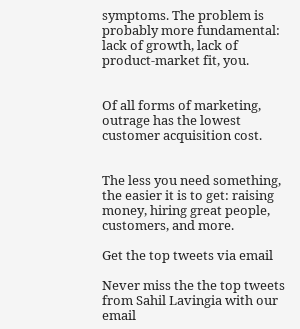symptoms. The problem is probably more fundamental: lack of growth, lack of product-market fit, you.


Of all forms of marketing, outrage has the lowest customer acquisition cost.


The less you need something, the easier it is to get: raising money, hiring great people, customers, and more.

Get the top tweets via email

Never miss the the top tweets from Sahil Lavingia with our email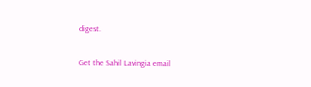digest.

Get the Sahil Lavingia email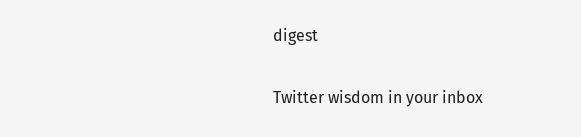digest

Twitter wisdom in your inbox